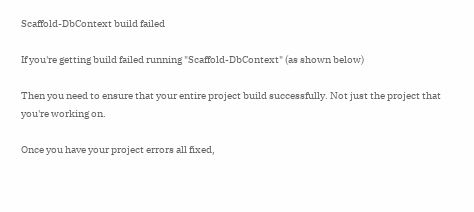Scaffold-DbContext build failed

If you're getting build failed running "Scaffold-DbContext" (as shown below)

Then you need to ensure that your entire project build successfully. Not just the project that you're working on.

Once you have your project errors all fixed,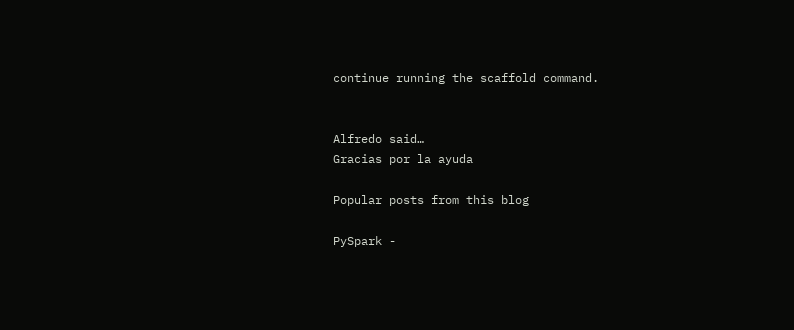continue running the scaffold command.


Alfredo said…
Gracias por la ayuda

Popular posts from this blog

PySpark -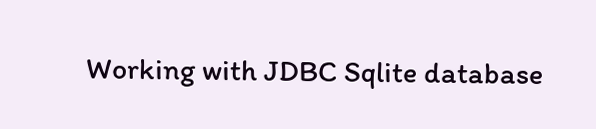Working with JDBC Sqlite database